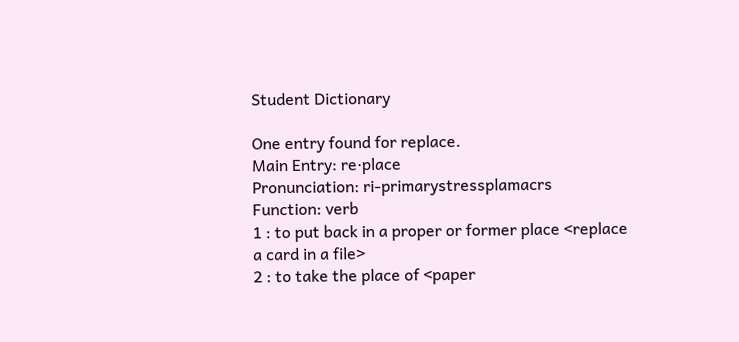Student Dictionary

One entry found for replace.
Main Entry: re·place
Pronunciation: ri-primarystressplamacrs
Function: verb
1 : to put back in a proper or former place <replace a card in a file>
2 : to take the place of <paper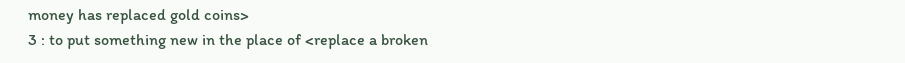money has replaced gold coins>
3 : to put something new in the place of <replace a broken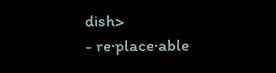dish>
- re·place·able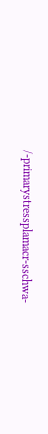/-primarystressplamacr-sschwa-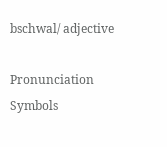bschwal/ adjective

Pronunciation Symbols